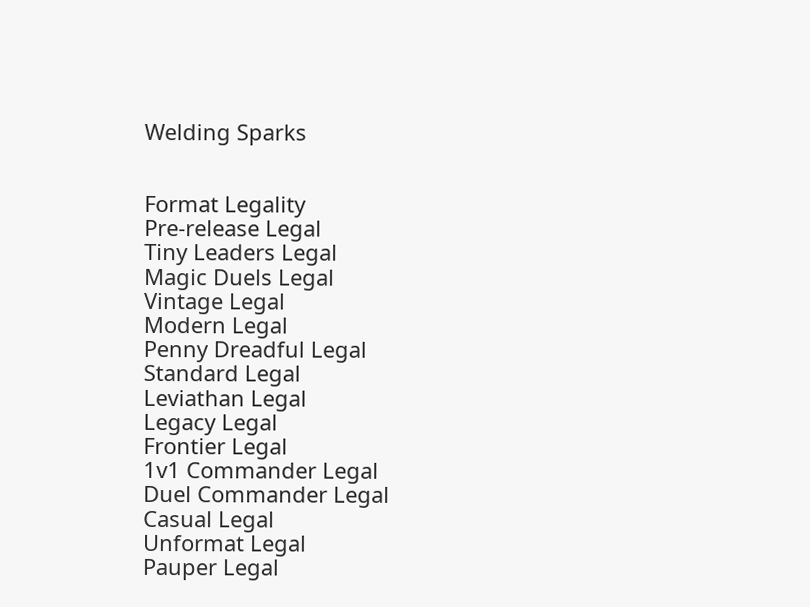Welding Sparks


Format Legality
Pre-release Legal
Tiny Leaders Legal
Magic Duels Legal
Vintage Legal
Modern Legal
Penny Dreadful Legal
Standard Legal
Leviathan Legal
Legacy Legal
Frontier Legal
1v1 Commander Legal
Duel Commander Legal
Casual Legal
Unformat Legal
Pauper Legal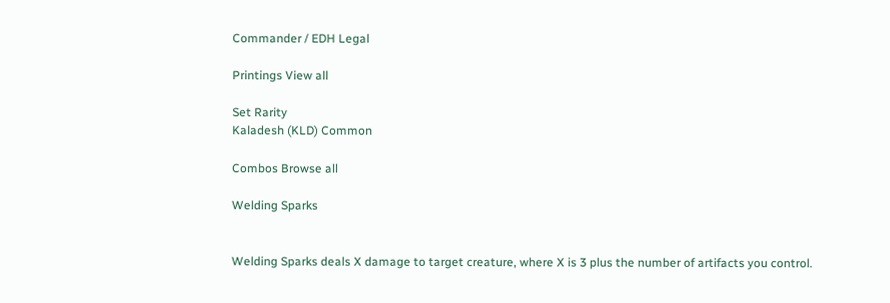Commander / EDH Legal

Printings View all

Set Rarity
Kaladesh (KLD) Common

Combos Browse all

Welding Sparks


Welding Sparks deals X damage to target creature, where X is 3 plus the number of artifacts you control.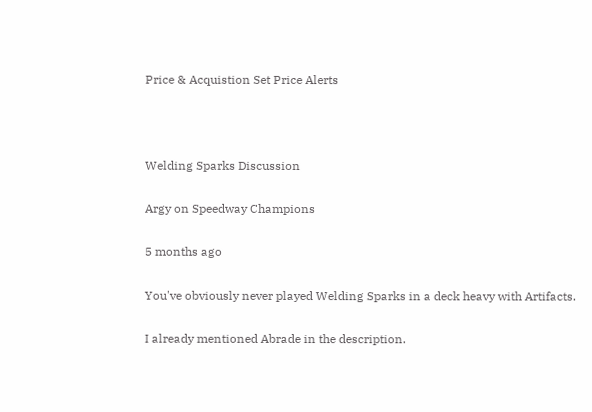Price & Acquistion Set Price Alerts



Welding Sparks Discussion

Argy on Speedway Champions

5 months ago

You've obviously never played Welding Sparks in a deck heavy with Artifacts.

I already mentioned Abrade in the description.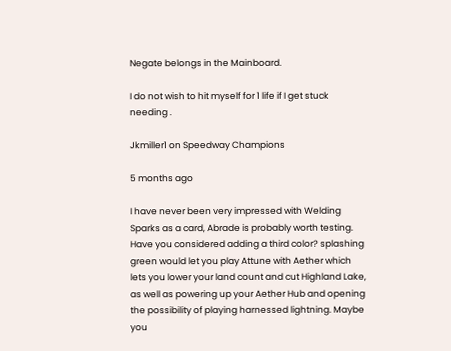Negate belongs in the Mainboard.

I do not wish to hit myself for 1 life if I get stuck needing .

Jkmiller1 on Speedway Champions

5 months ago

I have never been very impressed with Welding Sparks as a card, Abrade is probably worth testing. Have you considered adding a third color? splashing green would let you play Attune with Aether which lets you lower your land count and cut Highland Lake, as well as powering up your Aether Hub and opening the possibility of playing harnessed lightning. Maybe you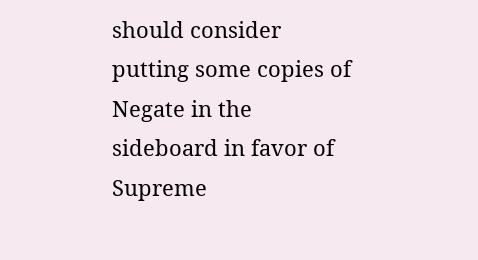should consider putting some copies of Negate in the sideboard in favor of Supreme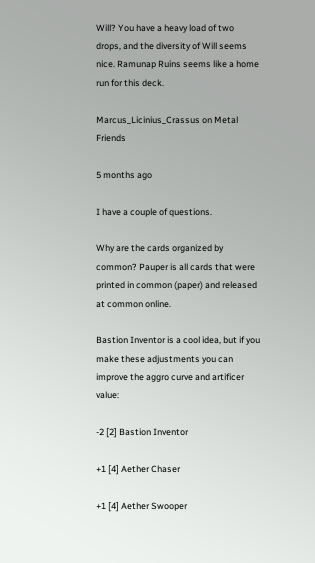Will? You have a heavy load of two drops, and the diversity of Will seems nice. Ramunap Ruins seems like a home run for this deck.

Marcus_Licinius_Crassus on Metal Friends

5 months ago

I have a couple of questions.

Why are the cards organized by common? Pauper is all cards that were printed in common (paper) and released at common online.

Bastion Inventor is a cool idea, but if you make these adjustments you can improve the aggro curve and artificer value:

-2 [2] Bastion Inventor

+1 [4] Aether Chaser

+1 [4] Aether Swooper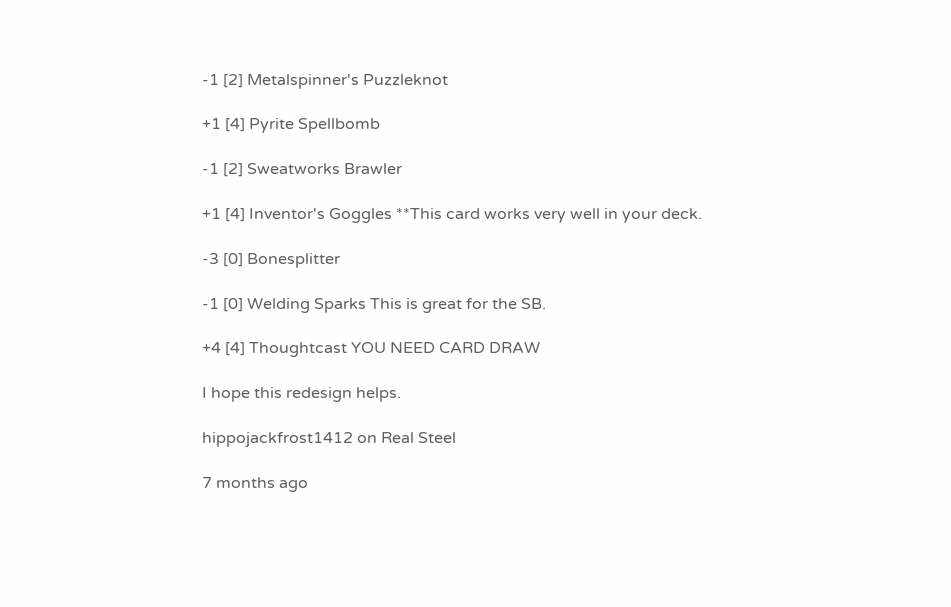-1 [2] Metalspinner's Puzzleknot

+1 [4] Pyrite Spellbomb

-1 [2] Sweatworks Brawler

+1 [4] Inventor's Goggles **This card works very well in your deck.

-3 [0] Bonesplitter

-1 [0] Welding Sparks This is great for the SB.

+4 [4] Thoughtcast YOU NEED CARD DRAW

I hope this redesign helps.

hippojackfrost1412 on Real Steel

7 months ago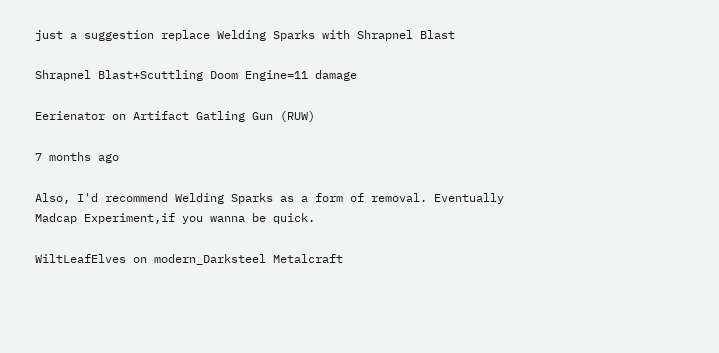just a suggestion replace Welding Sparks with Shrapnel Blast

Shrapnel Blast+Scuttling Doom Engine=11 damage

Eerienator on Artifact Gatling Gun (RUW)

7 months ago

Also, I'd recommend Welding Sparks as a form of removal. Eventually Madcap Experiment,if you wanna be quick.

WiltLeafElves on modern_Darksteel Metalcraft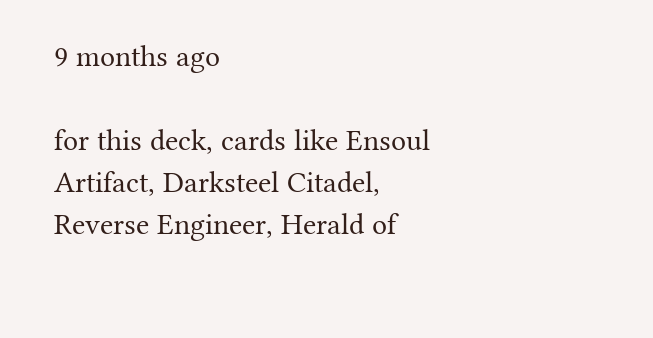9 months ago

for this deck, cards like Ensoul Artifact, Darksteel Citadel, Reverse Engineer, Herald of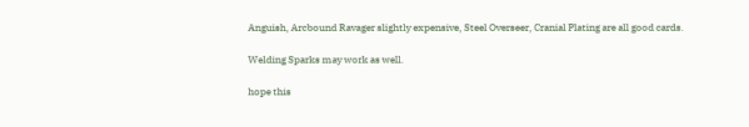Anguish, Arcbound Ravager slightly expensive, Steel Overseer, Cranial Plating are all good cards.

Welding Sparks may work as well.

hope this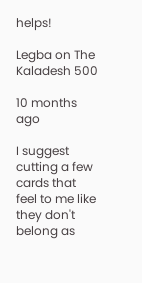helps!

Legba on The Kaladesh 500

10 months ago

I suggest cutting a few cards that feel to me like they don't belong as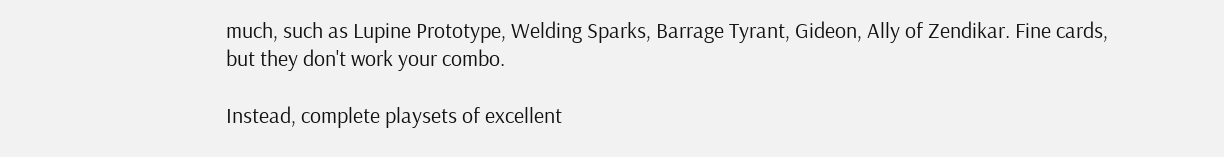much, such as Lupine Prototype, Welding Sparks, Barrage Tyrant, Gideon, Ally of Zendikar. Fine cards, but they don't work your combo.

Instead, complete playsets of excellent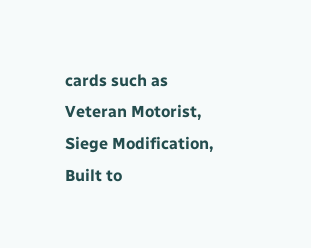cards such as Veteran Motorist, Siege Modification, Built to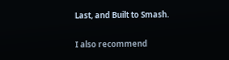Last, and Built to Smash.

I also recommend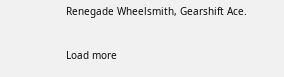Renegade Wheelsmith, Gearshift Ace.

Load more